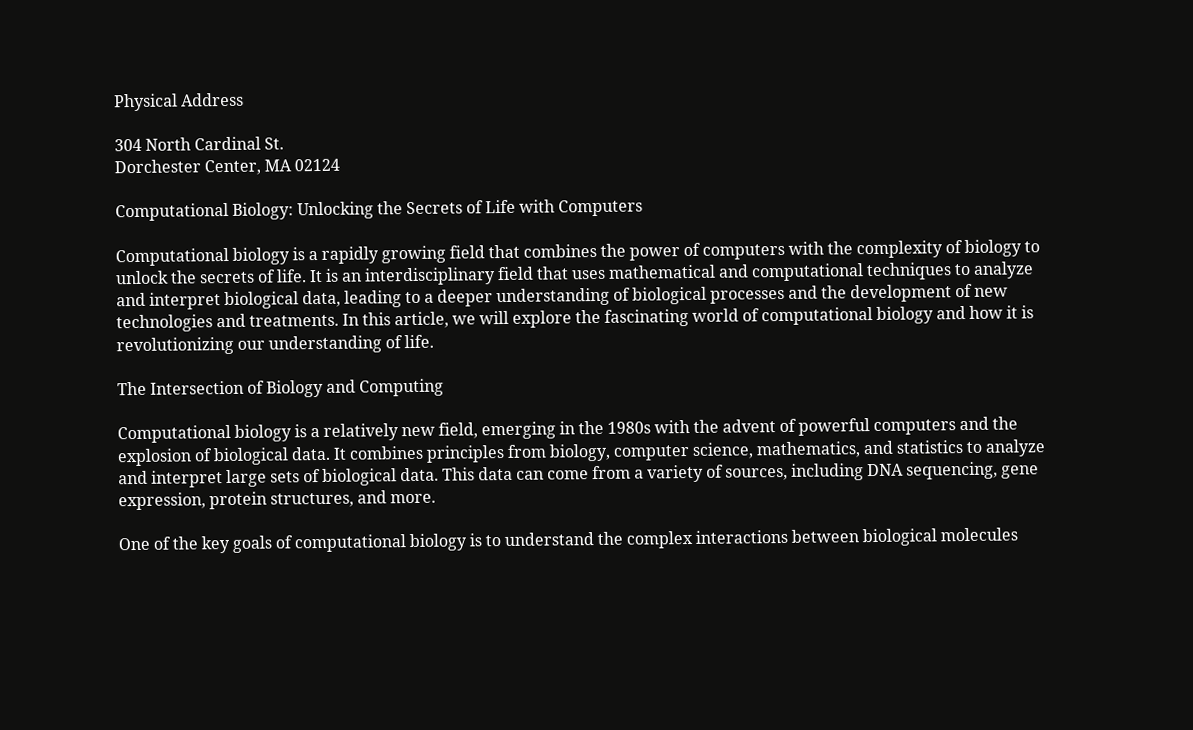Physical Address

304 North Cardinal St.
Dorchester Center, MA 02124

Computational Biology: Unlocking the Secrets of Life with Computers

Computational biology is a rapidly growing field that combines the power of computers with the complexity of biology to unlock the secrets of life. It is an interdisciplinary field that uses mathematical and computational techniques to analyze and interpret biological data, leading to a deeper understanding of biological processes and the development of new technologies and treatments. In this article, we will explore the fascinating world of computational biology and how it is revolutionizing our understanding of life.

The Intersection of Biology and Computing

Computational biology is a relatively new field, emerging in the 1980s with the advent of powerful computers and the explosion of biological data. It combines principles from biology, computer science, mathematics, and statistics to analyze and interpret large sets of biological data. This data can come from a variety of sources, including DNA sequencing, gene expression, protein structures, and more.

One of the key goals of computational biology is to understand the complex interactions between biological molecules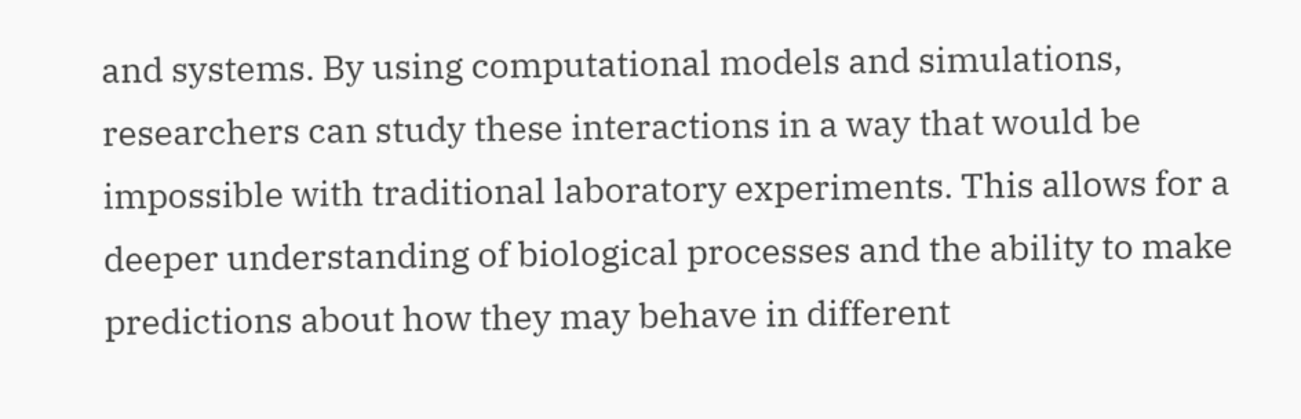and systems. By using computational models and simulations, researchers can study these interactions in a way that would be impossible with traditional laboratory experiments. This allows for a deeper understanding of biological processes and the ability to make predictions about how they may behave in different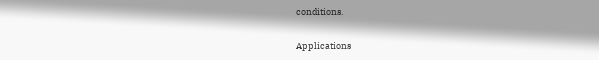conditions.

Applications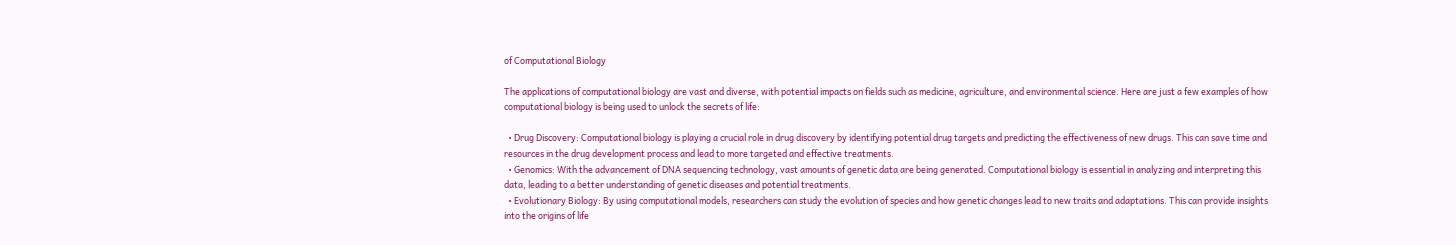of Computational Biology

The applications of computational biology are vast and diverse, with potential impacts on fields such as medicine, agriculture, and environmental science. Here are just a few examples of how computational biology is being used to unlock the secrets of life:

  • Drug Discovery: Computational biology is playing a crucial role in drug discovery by identifying potential drug targets and predicting the effectiveness of new drugs. This can save time and resources in the drug development process and lead to more targeted and effective treatments.
  • Genomics: With the advancement of DNA sequencing technology, vast amounts of genetic data are being generated. Computational biology is essential in analyzing and interpreting this data, leading to a better understanding of genetic diseases and potential treatments.
  • Evolutionary Biology: By using computational models, researchers can study the evolution of species and how genetic changes lead to new traits and adaptations. This can provide insights into the origins of life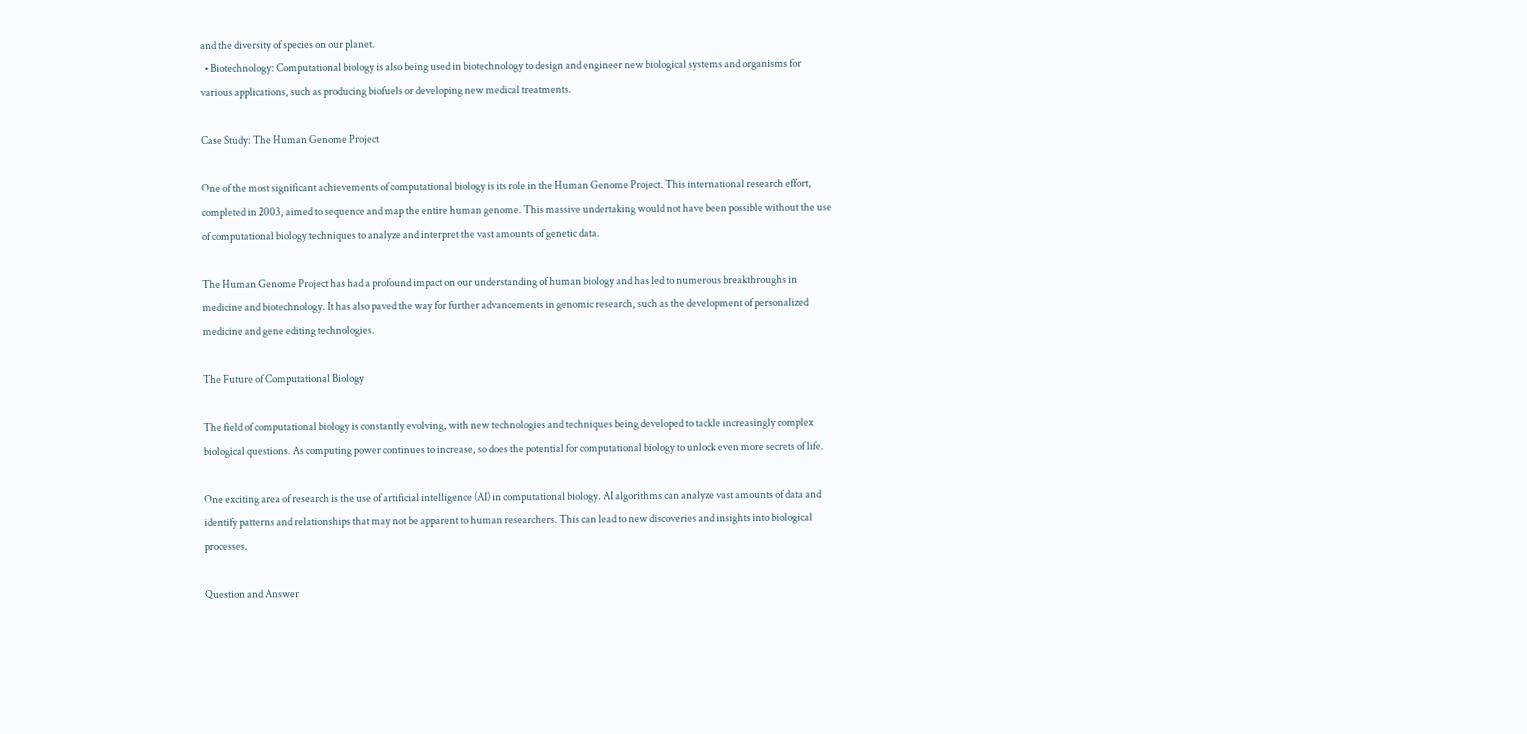and the diversity of species on our planet.
  • Biotechnology: Computational biology is also being used in biotechnology to design and engineer new biological systems and organisms for various applications, such as producing biofuels or developing new medical treatments.

Case Study: The Human Genome Project

One of the most significant achievements of computational biology is its role in the Human Genome Project. This international research effort, completed in 2003, aimed to sequence and map the entire human genome. This massive undertaking would not have been possible without the use of computational biology techniques to analyze and interpret the vast amounts of genetic data.

The Human Genome Project has had a profound impact on our understanding of human biology and has led to numerous breakthroughs in medicine and biotechnology. It has also paved the way for further advancements in genomic research, such as the development of personalized medicine and gene editing technologies.

The Future of Computational Biology

The field of computational biology is constantly evolving, with new technologies and techniques being developed to tackle increasingly complex biological questions. As computing power continues to increase, so does the potential for computational biology to unlock even more secrets of life.

One exciting area of research is the use of artificial intelligence (AI) in computational biology. AI algorithms can analyze vast amounts of data and identify patterns and relationships that may not be apparent to human researchers. This can lead to new discoveries and insights into biological processes.

Question and Answer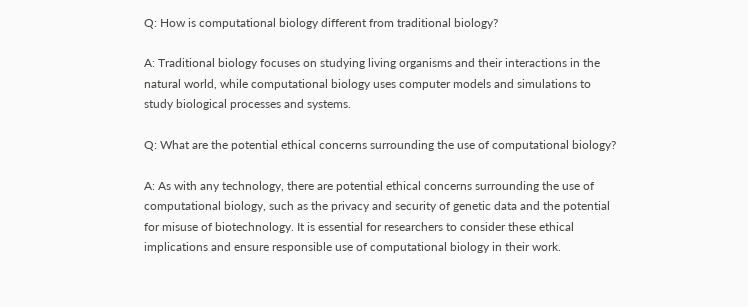Q: How is computational biology different from traditional biology?

A: Traditional biology focuses on studying living organisms and their interactions in the natural world, while computational biology uses computer models and simulations to study biological processes and systems.

Q: What are the potential ethical concerns surrounding the use of computational biology?

A: As with any technology, there are potential ethical concerns surrounding the use of computational biology, such as the privacy and security of genetic data and the potential for misuse of biotechnology. It is essential for researchers to consider these ethical implications and ensure responsible use of computational biology in their work.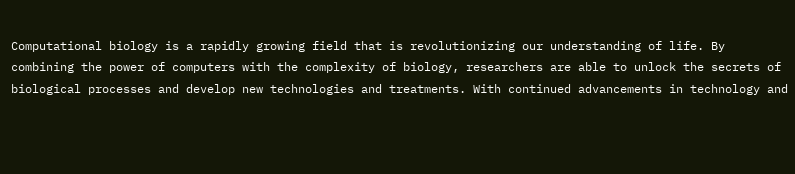Computational biology is a rapidly growing field that is revolutionizing our understanding of life. By combining the power of computers with the complexity of biology, researchers are able to unlock the secrets of biological processes and develop new technologies and treatments. With continued advancements in technology and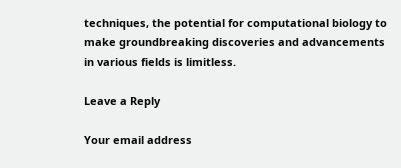techniques, the potential for computational biology to make groundbreaking discoveries and advancements in various fields is limitless.

Leave a Reply

Your email address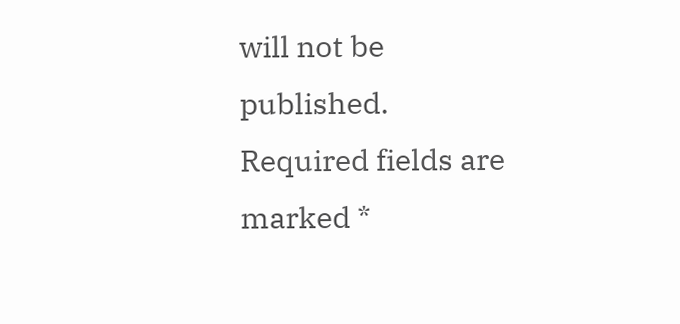will not be published. Required fields are marked *